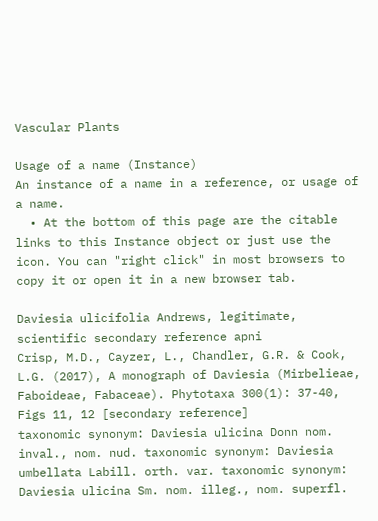Vascular Plants

Usage of a name (Instance)
An instance of a name in a reference, or usage of a name.
  • At the bottom of this page are the citable links to this Instance object or just use the icon. You can "right click" in most browsers to copy it or open it in a new browser tab.

Daviesia ulicifolia Andrews, legitimate, scientific secondary reference apni
Crisp, M.D., Cayzer, L., Chandler, G.R. & Cook, L.G. (2017), A monograph of Daviesia (Mirbelieae, Faboideae, Fabaceae). Phytotaxa 300(1): 37-40, Figs 11, 12 [secondary reference]
taxonomic synonym: Daviesia ulicina Donn nom. inval., nom. nud. taxonomic synonym: Daviesia umbellata Labill. orth. var. taxonomic synonym: Daviesia ulicina Sm. nom. illeg., nom. superfl.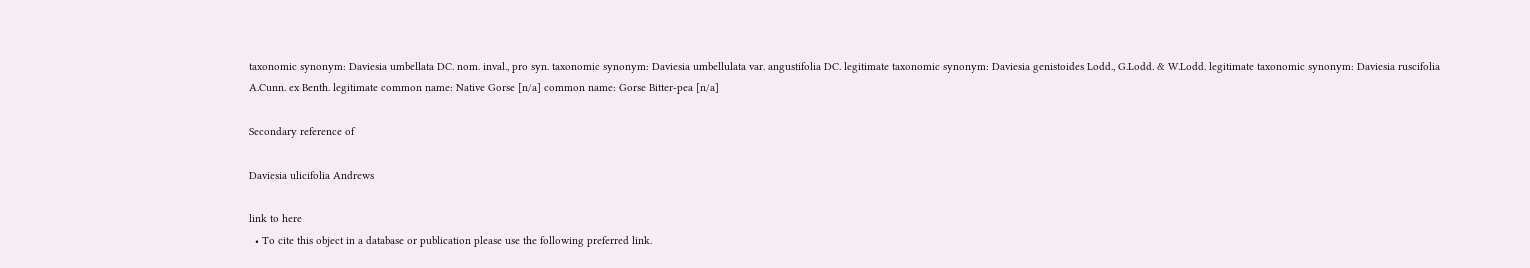taxonomic synonym: Daviesia umbellata DC. nom. inval., pro syn. taxonomic synonym: Daviesia umbellulata var. angustifolia DC. legitimate taxonomic synonym: Daviesia genistoides Lodd., G.Lodd. & W.Lodd. legitimate taxonomic synonym: Daviesia ruscifolia A.Cunn. ex Benth. legitimate common name: Native Gorse [n/a] common name: Gorse Bitter-pea [n/a]

Secondary reference of

Daviesia ulicifolia Andrews

link to here
  • To cite this object in a database or publication please use the following preferred link.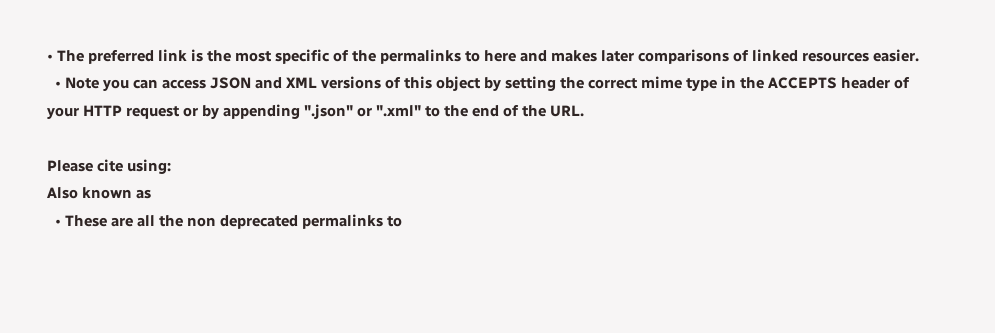• The preferred link is the most specific of the permalinks to here and makes later comparisons of linked resources easier.
  • Note you can access JSON and XML versions of this object by setting the correct mime type in the ACCEPTS header of your HTTP request or by appending ".json" or ".xml" to the end of the URL.

Please cite using:
Also known as
  • These are all the non deprecated permalinks to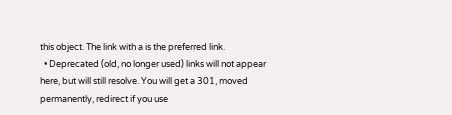this object. The link with a is the preferred link.
  • Deprecated (old, no longer used) links will not appear here, but will still resolve. You will get a 301, moved permanently, redirect if you use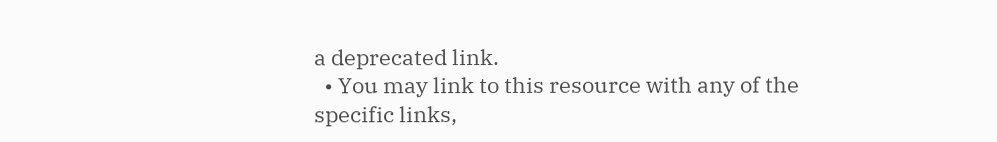a deprecated link.
  • You may link to this resource with any of the specific links,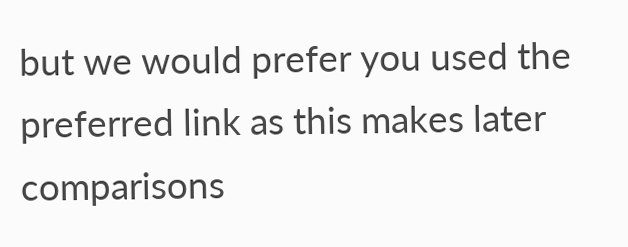but we would prefer you used the preferred link as this makes later comparisons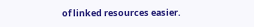of linked resources easier.